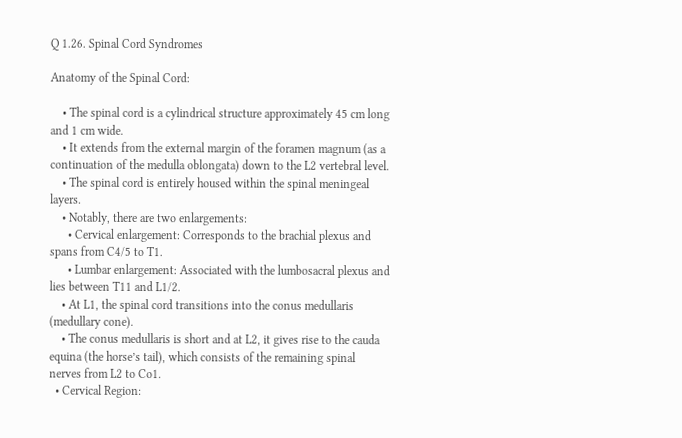Q 1.26. Spinal Cord Syndromes

Anatomy of the Spinal Cord:

    • The spinal cord is a cylindrical structure approximately 45 cm long and 1 cm wide.
    • It extends from the external margin of the foramen magnum (as a continuation of the medulla oblongata) down to the L2 vertebral level.
    • The spinal cord is entirely housed within the spinal meningeal layers.
    • Notably, there are two enlargements:
      • Cervical enlargement: Corresponds to the brachial plexus and spans from C4/5 to T1.
      • Lumbar enlargement: Associated with the lumbosacral plexus and lies between T11 and L1/2.
    • At L1, the spinal cord transitions into the conus medullaris (medullary cone).
    • The conus medullaris is short and at L2, it gives rise to the cauda equina (the horse’s tail), which consists of the remaining spinal nerves from L2 to Co1.
  • Cervical Region: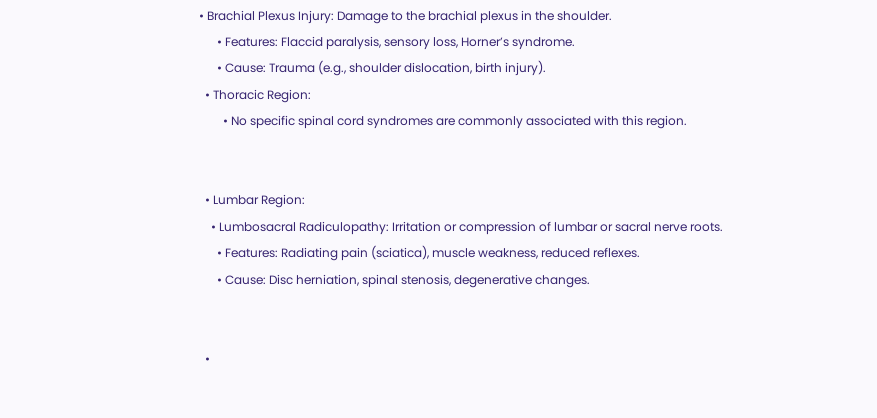• Brachial Plexus Injury: Damage to the brachial plexus in the shoulder.
      • Features: Flaccid paralysis, sensory loss, Horner’s syndrome.
      • Cause: Trauma (e.g., shoulder dislocation, birth injury).
  • Thoracic Region:
        • No specific spinal cord syndromes are commonly associated with this region.


  • Lumbar Region:
    • Lumbosacral Radiculopathy: Irritation or compression of lumbar or sacral nerve roots.
      • Features: Radiating pain (sciatica), muscle weakness, reduced reflexes.
      • Cause: Disc herniation, spinal stenosis, degenerative changes.


  •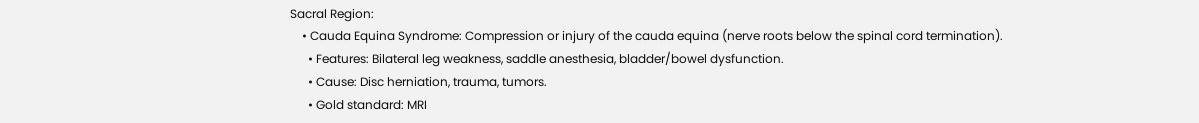Sacral Region:
    • Cauda Equina Syndrome: Compression or injury of the cauda equina (nerve roots below the spinal cord termination).
      • Features: Bilateral leg weakness, saddle anesthesia, bladder/bowel dysfunction.
      • Cause: Disc herniation, trauma, tumors.
      • Gold standard: MRI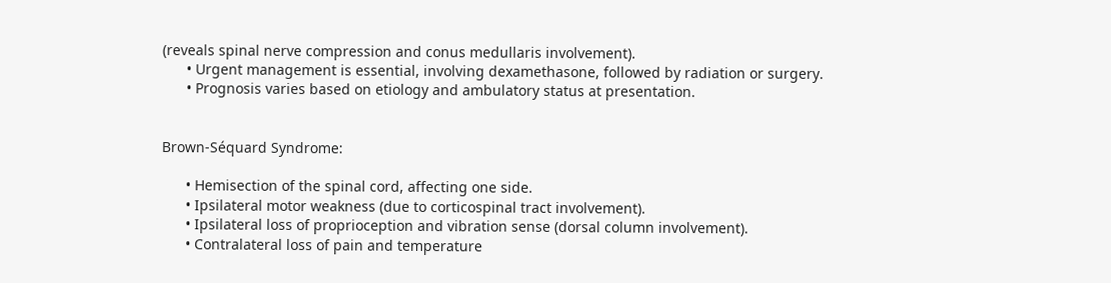(reveals spinal nerve compression and conus medullaris involvement).
      • Urgent management is essential, involving dexamethasone, followed by radiation or surgery.
      • Prognosis varies based on etiology and ambulatory status at presentation.


Brown-Séquard Syndrome:

      • Hemisection of the spinal cord, affecting one side.
      • Ipsilateral motor weakness (due to corticospinal tract involvement).
      • Ipsilateral loss of proprioception and vibration sense (dorsal column involvement).
      • Contralateral loss of pain and temperature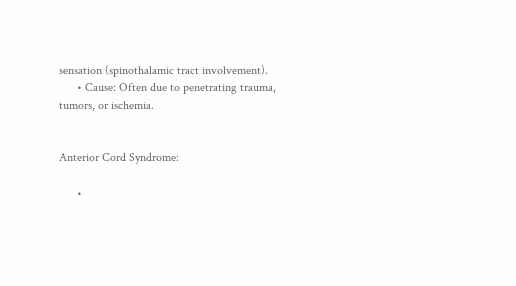sensation (spinothalamic tract involvement).
      • Cause: Often due to penetrating trauma, tumors, or ischemia.


Anterior Cord Syndrome:

      •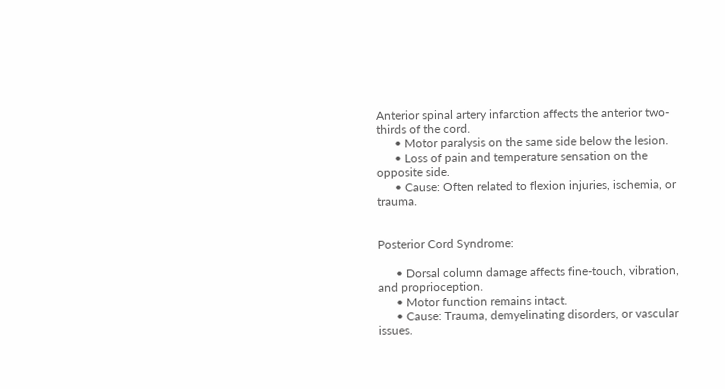Anterior spinal artery infarction affects the anterior two-thirds of the cord.
      • Motor paralysis on the same side below the lesion.
      • Loss of pain and temperature sensation on the opposite side.
      • Cause: Often related to flexion injuries, ischemia, or trauma.


Posterior Cord Syndrome:

      • Dorsal column damage affects fine-touch, vibration, and proprioception.
      • Motor function remains intact.
      • Cause: Trauma, demyelinating disorders, or vascular issues.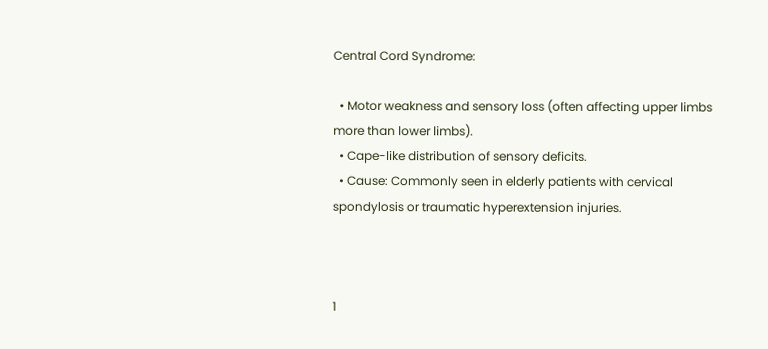Central Cord Syndrome:

  • Motor weakness and sensory loss (often affecting upper limbs more than lower limbs).
  • Cape-like distribution of sensory deficits.
  • Cause: Commonly seen in elderly patients with cervical spondylosis or traumatic hyperextension injuries.



1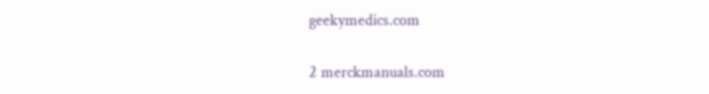geekymedics.com

2 merckmanuals.com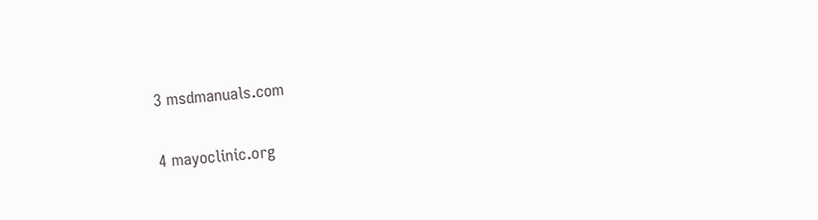3 msdmanuals.com

4 mayoclinic.org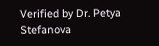Verified by Dr. Petya Stefanova